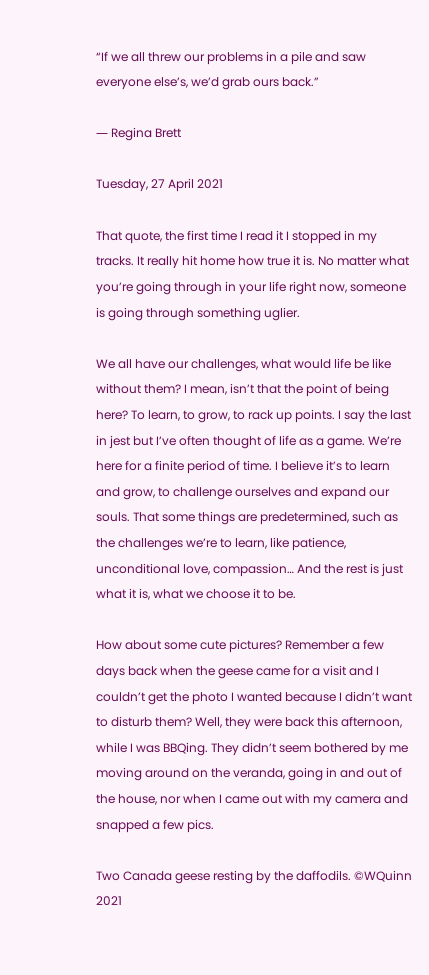“If we all threw our problems in a pile and saw everyone else’s, we’d grab ours back.”

― Regina Brett

Tuesday, 27 April 2021

That quote, the first time I read it I stopped in my tracks. It really hit home how true it is. No matter what you’re going through in your life right now, someone is going through something uglier.

We all have our challenges, what would life be like without them? I mean, isn’t that the point of being here? To learn, to grow, to rack up points. I say the last in jest but I’ve often thought of life as a game. We’re here for a finite period of time. I believe it’s to learn and grow, to challenge ourselves and expand our souls. That some things are predetermined, such as the challenges we’re to learn, like patience, unconditional love, compassion… And the rest is just what it is, what we choose it to be.

How about some cute pictures? Remember a few days back when the geese came for a visit and I couldn’t get the photo I wanted because I didn’t want to disturb them? Well, they were back this afternoon, while I was BBQing. They didn’t seem bothered by me moving around on the veranda, going in and out of the house, nor when I came out with my camera and snapped a few pics.

Two Canada geese resting by the daffodils. ©WQuinn 2021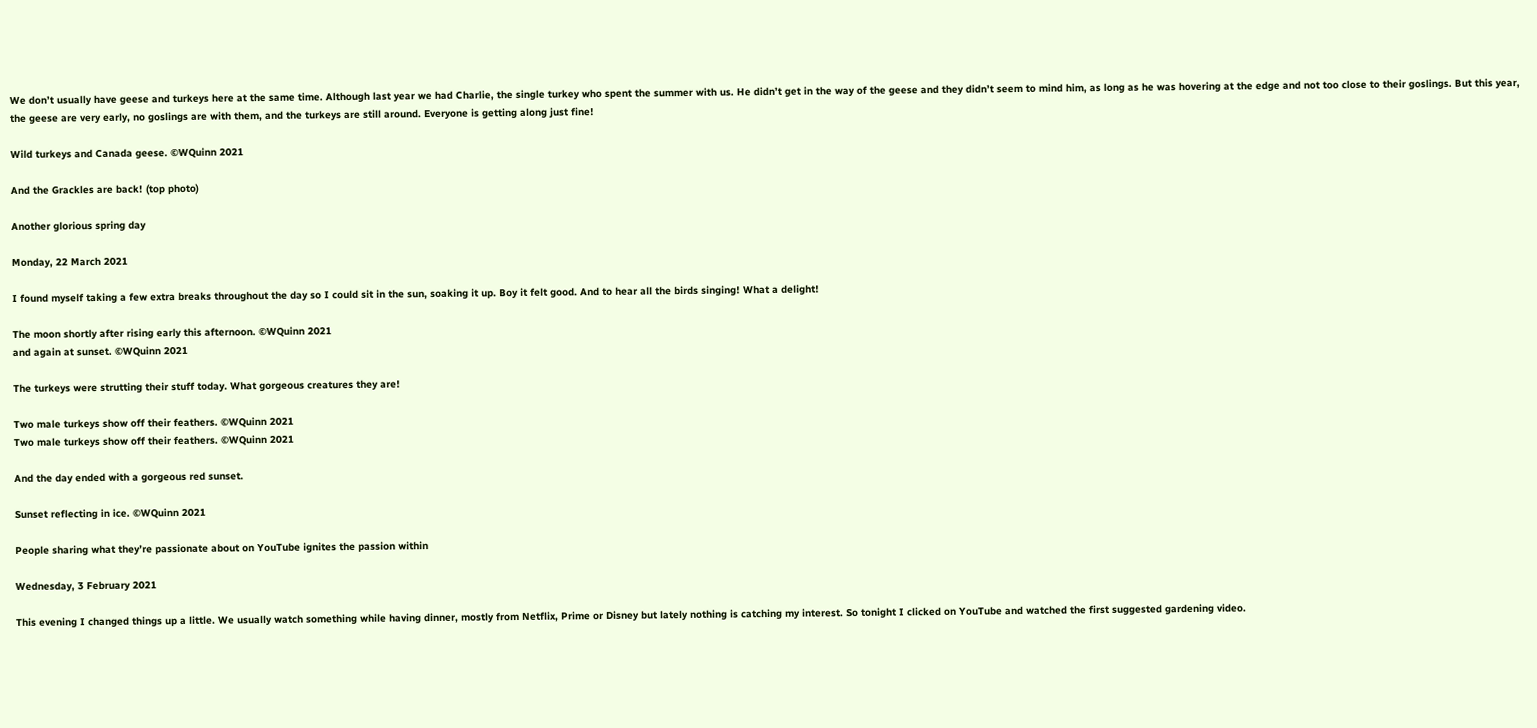We don’t usually have geese and turkeys here at the same time. Although last year we had Charlie, the single turkey who spent the summer with us. He didn’t get in the way of the geese and they didn’t seem to mind him, as long as he was hovering at the edge and not too close to their goslings. But this year, the geese are very early, no goslings are with them, and the turkeys are still around. Everyone is getting along just fine!

Wild turkeys and Canada geese. ©WQuinn 2021

And the Grackles are back! (top photo)

Another glorious spring day

Monday, 22 March 2021

I found myself taking a few extra breaks throughout the day so I could sit in the sun, soaking it up. Boy it felt good. And to hear all the birds singing! What a delight!

The moon shortly after rising early this afternoon. ©WQuinn 2021
and again at sunset. ©WQuinn 2021

The turkeys were strutting their stuff today. What gorgeous creatures they are!

Two male turkeys show off their feathers. ©WQuinn 2021
Two male turkeys show off their feathers. ©WQuinn 2021

And the day ended with a gorgeous red sunset.

Sunset reflecting in ice. ©WQuinn 2021

People sharing what they’re passionate about on YouTube ignites the passion within

Wednesday, 3 February 2021

This evening I changed things up a little. We usually watch something while having dinner, mostly from Netflix, Prime or Disney but lately nothing is catching my interest. So tonight I clicked on YouTube and watched the first suggested gardening video.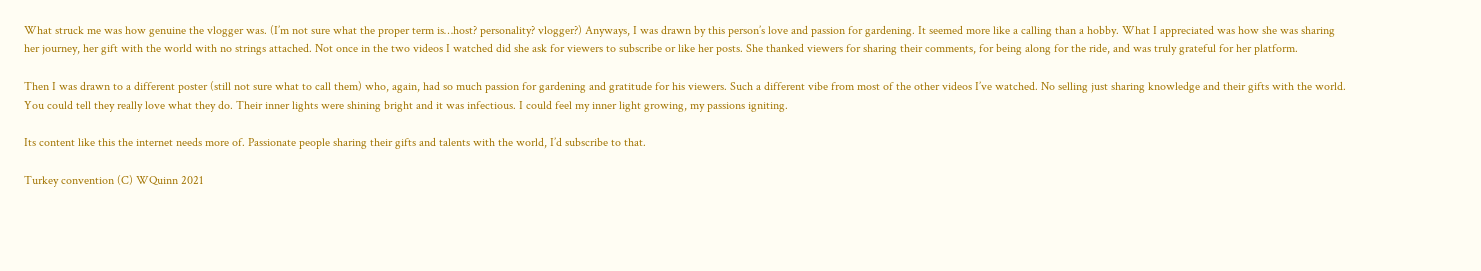What struck me was how genuine the vlogger was. (I’m not sure what the proper term is…host? personality? vlogger?) Anyways, I was drawn by this person’s love and passion for gardening. It seemed more like a calling than a hobby. What I appreciated was how she was sharing her journey, her gift with the world with no strings attached. Not once in the two videos I watched did she ask for viewers to subscribe or like her posts. She thanked viewers for sharing their comments, for being along for the ride, and was truly grateful for her platform.

Then I was drawn to a different poster (still not sure what to call them) who, again, had so much passion for gardening and gratitude for his viewers. Such a different vibe from most of the other videos I’ve watched. No selling just sharing knowledge and their gifts with the world. You could tell they really love what they do. Their inner lights were shining bright and it was infectious. I could feel my inner light growing, my passions igniting.

Its content like this the internet needs more of. Passionate people sharing their gifts and talents with the world, I’d subscribe to that.

Turkey convention (C) WQuinn 2021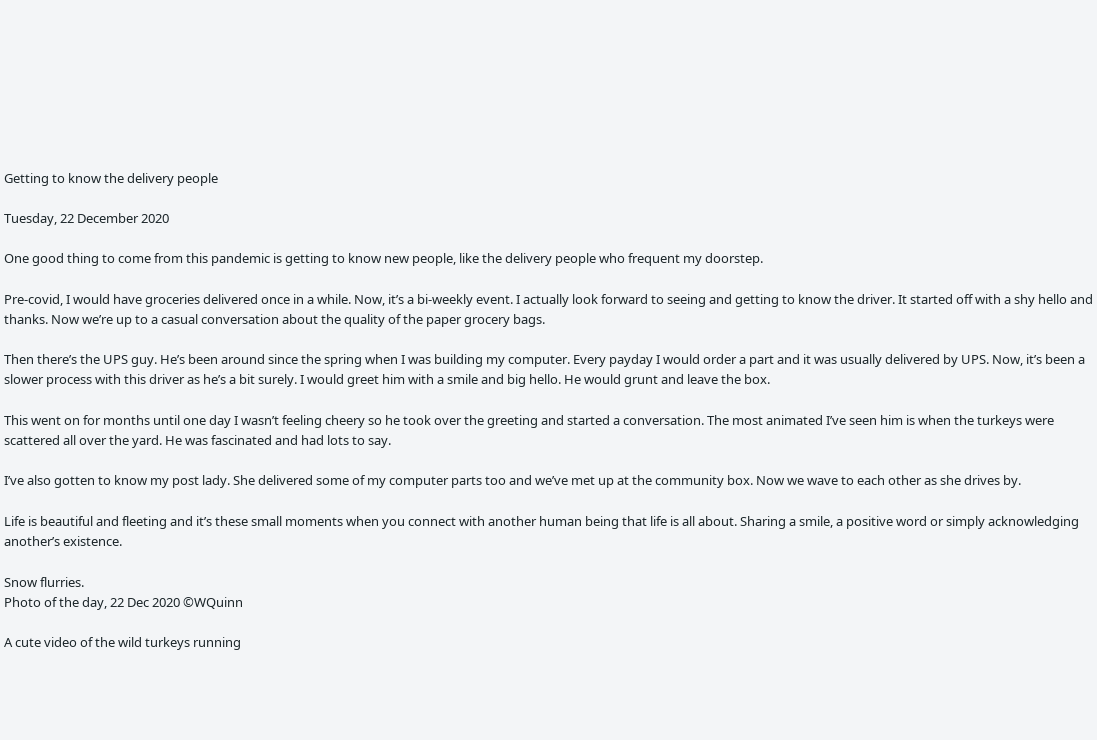Getting to know the delivery people

Tuesday, 22 December 2020

One good thing to come from this pandemic is getting to know new people, like the delivery people who frequent my doorstep.

Pre-covid, I would have groceries delivered once in a while. Now, it’s a bi-weekly event. I actually look forward to seeing and getting to know the driver. It started off with a shy hello and thanks. Now we’re up to a casual conversation about the quality of the paper grocery bags.

Then there’s the UPS guy. He’s been around since the spring when I was building my computer. Every payday I would order a part and it was usually delivered by UPS. Now, it’s been a slower process with this driver as he’s a bit surely. I would greet him with a smile and big hello. He would grunt and leave the box.

This went on for months until one day I wasn’t feeling cheery so he took over the greeting and started a conversation. The most animated I’ve seen him is when the turkeys were scattered all over the yard. He was fascinated and had lots to say.

I’ve also gotten to know my post lady. She delivered some of my computer parts too and we’ve met up at the community box. Now we wave to each other as she drives by.

Life is beautiful and fleeting and it’s these small moments when you connect with another human being that life is all about. Sharing a smile, a positive word or simply acknowledging another’s existence.

Snow flurries.
Photo of the day, 22 Dec 2020 ©WQuinn

A cute video of the wild turkeys running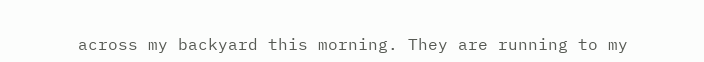across my backyard this morning. They are running to my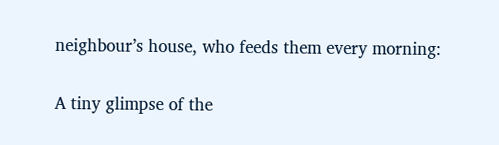neighbour’s house, who feeds them every morning:

A tiny glimpse of the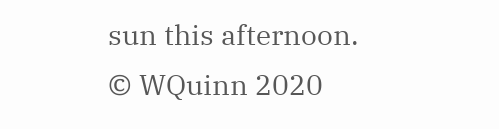sun this afternoon.
© WQuinn 2020